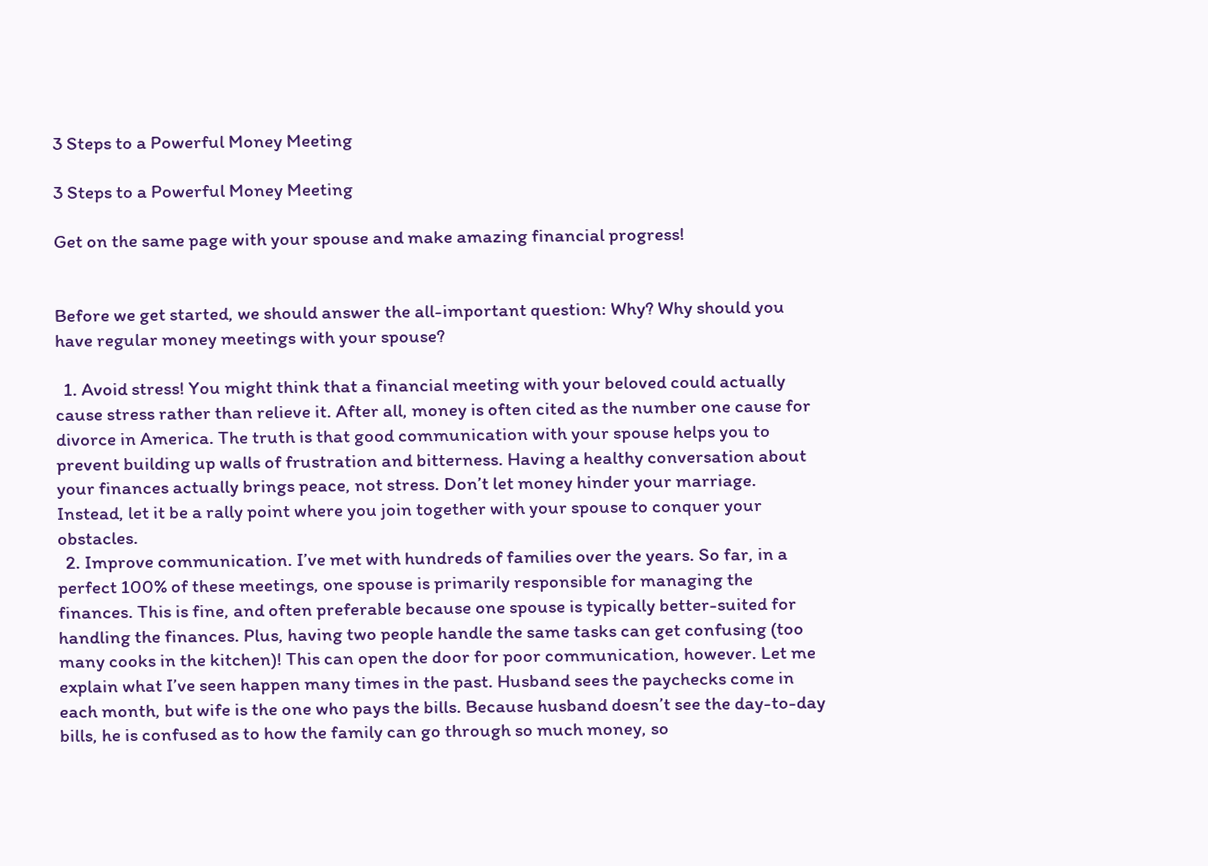3 Steps to a Powerful Money Meeting

3 Steps to a Powerful Money Meeting

Get on the same page with your spouse and make amazing financial progress!


Before we get started, we should answer the all-important question: Why? Why should you have regular money meetings with your spouse?

  1. Avoid stress! You might think that a financial meeting with your beloved could actually cause stress rather than relieve it. After all, money is often cited as the number one cause for divorce in America. The truth is that good communication with your spouse helps you to prevent building up walls of frustration and bitterness. Having a healthy conversation about your finances actually brings peace, not stress. Don’t let money hinder your marriage. Instead, let it be a rally point where you join together with your spouse to conquer your obstacles.
  2. Improve communication. I’ve met with hundreds of families over the years. So far, in a perfect 100% of these meetings, one spouse is primarily responsible for managing the finances. This is fine, and often preferable because one spouse is typically better-suited for handling the finances. Plus, having two people handle the same tasks can get confusing (too many cooks in the kitchen)! This can open the door for poor communication, however. Let me explain what I’ve seen happen many times in the past. Husband sees the paychecks come in each month, but wife is the one who pays the bills. Because husband doesn’t see the day-to-day bills, he is confused as to how the family can go through so much money, so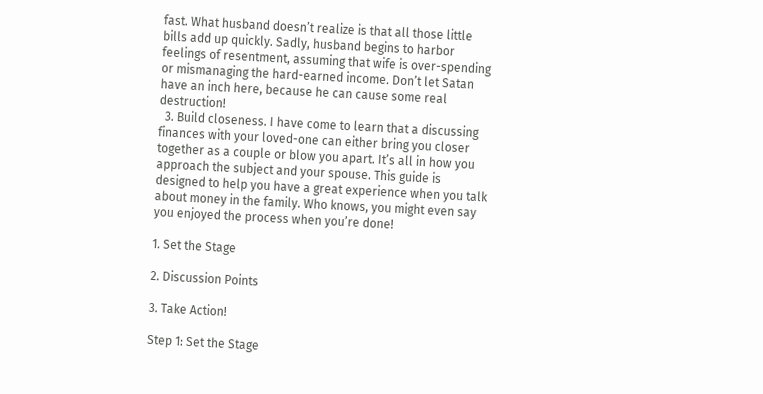fast. What husband doesn’t realize is that all those little bills add up quickly. Sadly, husband begins to harbor feelings of resentment, assuming that wife is over-spending or mismanaging the hard-earned income. Don’t let Satan have an inch here, because he can cause some real destruction!
  3. Build closeness. I have come to learn that a discussing finances with your loved-one can either bring you closer together as a couple or blow you apart. It’s all in how you approach the subject and your spouse. This guide is designed to help you have a great experience when you talk about money in the family. Who knows, you might even say you enjoyed the process when you’re done!

1. Set the Stage

2. Discussion Points

3. Take Action!

Step 1: Set the Stage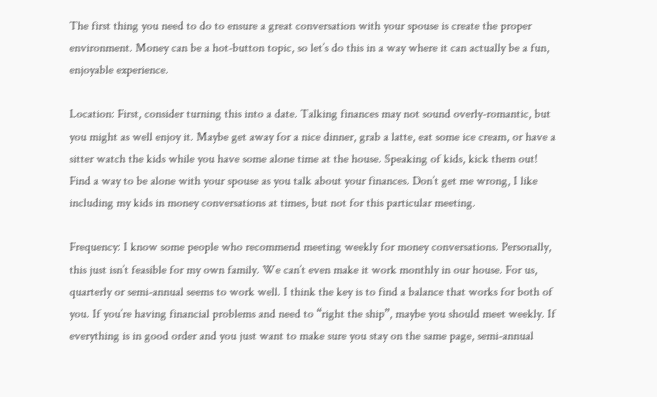The first thing you need to do to ensure a great conversation with your spouse is create the proper environment. Money can be a hot-button topic, so let’s do this in a way where it can actually be a fun, enjoyable experience.

Location: First, consider turning this into a date. Talking finances may not sound overly-romantic, but you might as well enjoy it. Maybe get away for a nice dinner, grab a latte, eat some ice cream, or have a sitter watch the kids while you have some alone time at the house. Speaking of kids, kick them out! Find a way to be alone with your spouse as you talk about your finances. Don’t get me wrong, I like including my kids in money conversations at times, but not for this particular meeting.

Frequency: I know some people who recommend meeting weekly for money conversations. Personally, this just isn’t feasible for my own family. We can’t even make it work monthly in our house. For us, quarterly or semi-annual seems to work well. I think the key is to find a balance that works for both of you. If you’re having financial problems and need to “right the ship”, maybe you should meet weekly. If everything is in good order and you just want to make sure you stay on the same page, semi-annual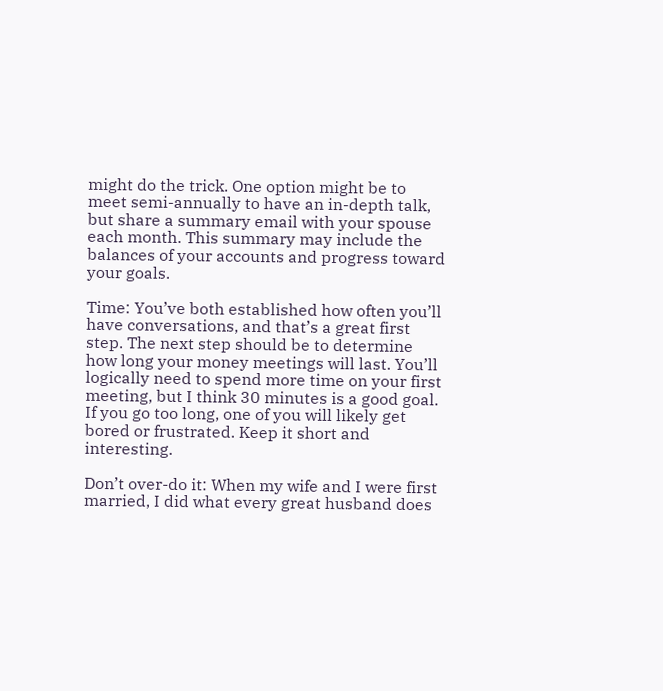might do the trick. One option might be to meet semi-annually to have an in-depth talk, but share a summary email with your spouse each month. This summary may include the balances of your accounts and progress toward your goals.

Time: You’ve both established how often you’ll have conversations, and that’s a great first step. The next step should be to determine how long your money meetings will last. You’ll logically need to spend more time on your first meeting, but I think 30 minutes is a good goal. If you go too long, one of you will likely get bored or frustrated. Keep it short and interesting.

Don’t over-do it: When my wife and I were first married, I did what every great husband does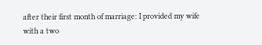after their first month of marriage: I provided my wife with a two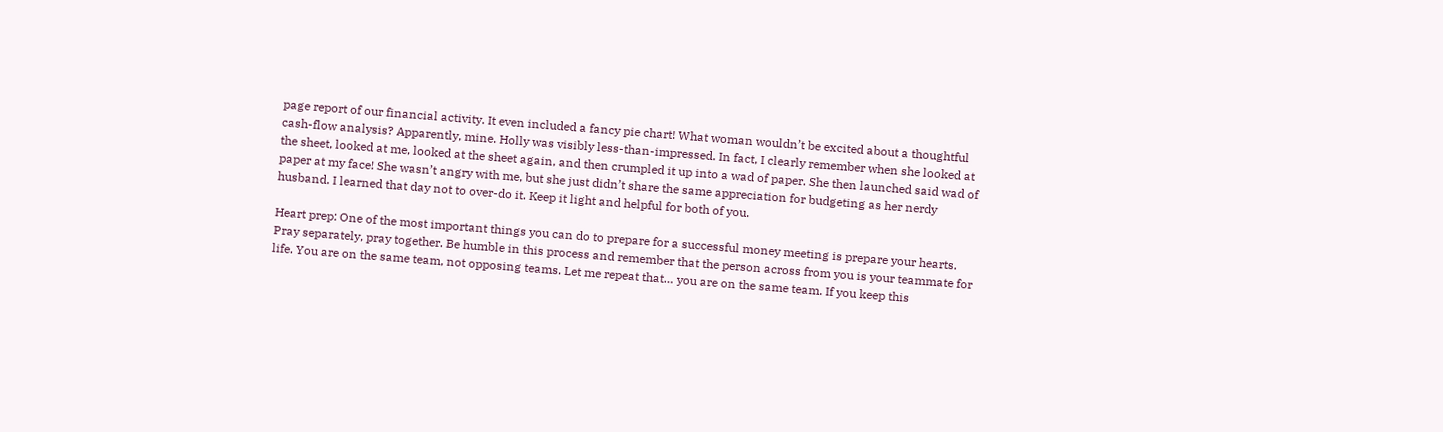page report of our financial activity. It even included a fancy pie chart! What woman wouldn’t be excited about a thoughtful cash-flow analysis? Apparently, mine. Holly was visibly less-than-impressed. In fact, I clearly remember when she looked at the sheet, looked at me, looked at the sheet again, and then crumpled it up into a wad of paper. She then launched said wad of paper at my face! She wasn’t angry with me, but she just didn’t share the same appreciation for budgeting as her nerdy husband. I learned that day not to over-do it. Keep it light and helpful for both of you.

Heart prep: One of the most important things you can do to prepare for a successful money meeting is prepare your hearts. Pray separately, pray together. Be humble in this process and remember that the person across from you is your teammate for life. You are on the same team, not opposing teams. Let me repeat that… you are on the same team. If you keep this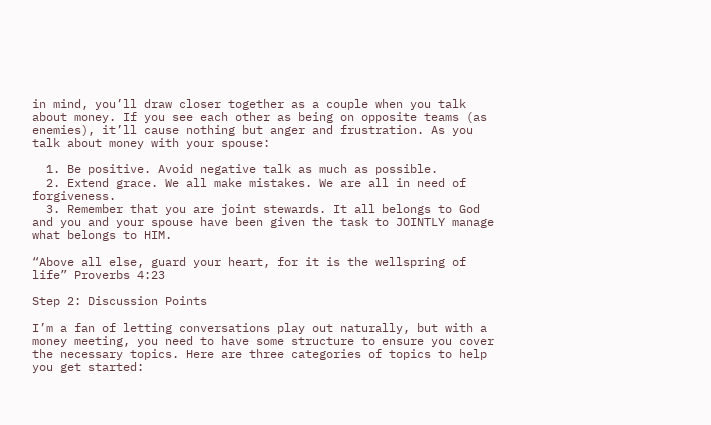in mind, you’ll draw closer together as a couple when you talk about money. If you see each other as being on opposite teams (as enemies), it’ll cause nothing but anger and frustration. As you talk about money with your spouse:

  1. Be positive. Avoid negative talk as much as possible.
  2. Extend grace. We all make mistakes. We are all in need of forgiveness.
  3. Remember that you are joint stewards. It all belongs to God and you and your spouse have been given the task to JOINTLY manage what belongs to HIM.

“Above all else, guard your heart, for it is the wellspring of life” Proverbs 4:23

Step 2: Discussion Points

I’m a fan of letting conversations play out naturally, but with a money meeting, you need to have some structure to ensure you cover the necessary topics. Here are three categories of topics to help you get started: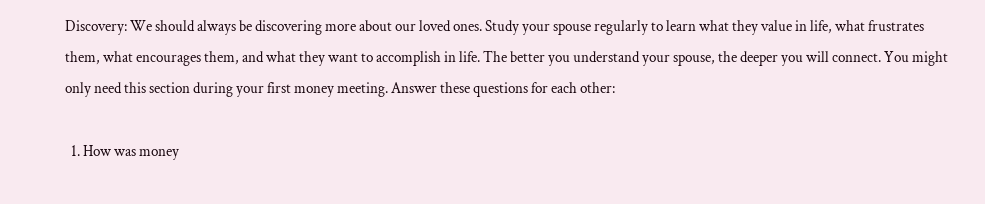Discovery: We should always be discovering more about our loved ones. Study your spouse regularly to learn what they value in life, what frustrates them, what encourages them, and what they want to accomplish in life. The better you understand your spouse, the deeper you will connect. You might only need this section during your first money meeting. Answer these questions for each other:

  1. How was money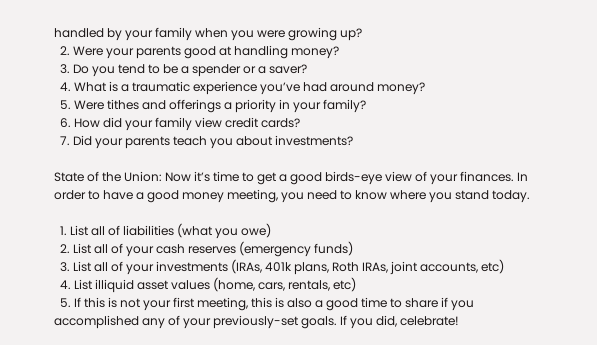handled by your family when you were growing up?
  2. Were your parents good at handling money?
  3. Do you tend to be a spender or a saver?
  4. What is a traumatic experience you’ve had around money?
  5. Were tithes and offerings a priority in your family?
  6. How did your family view credit cards?
  7. Did your parents teach you about investments?

State of the Union: Now it’s time to get a good birds-eye view of your finances. In order to have a good money meeting, you need to know where you stand today.

  1. List all of liabilities (what you owe)
  2. List all of your cash reserves (emergency funds)
  3. List all of your investments (IRAs, 401k plans, Roth IRAs, joint accounts, etc)
  4. List illiquid asset values (home, cars, rentals, etc)
  5. If this is not your first meeting, this is also a good time to share if you accomplished any of your previously-set goals. If you did, celebrate!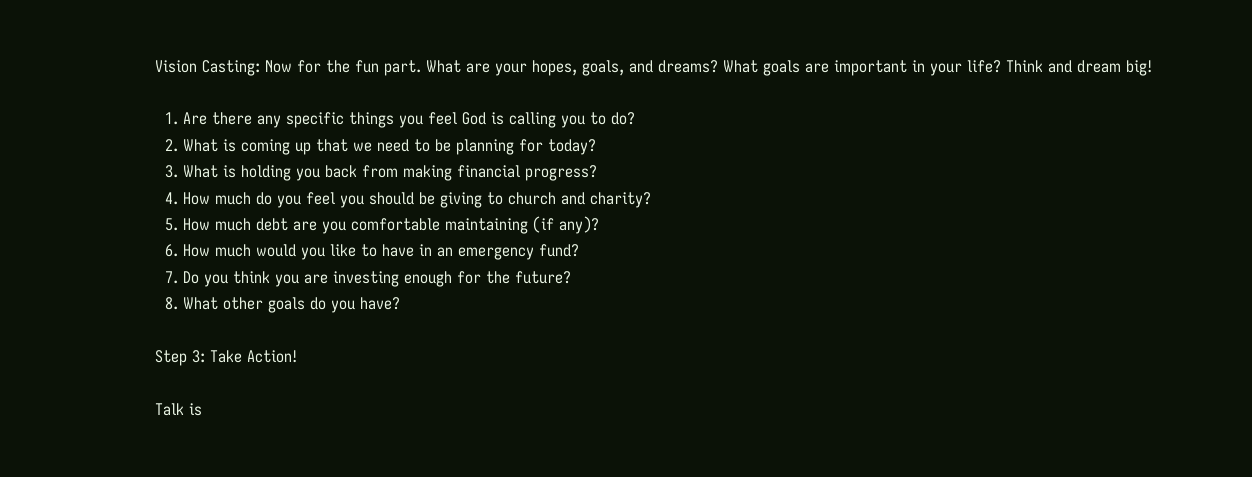Vision Casting: Now for the fun part. What are your hopes, goals, and dreams? What goals are important in your life? Think and dream big!

  1. Are there any specific things you feel God is calling you to do?
  2. What is coming up that we need to be planning for today?
  3. What is holding you back from making financial progress?
  4. How much do you feel you should be giving to church and charity?
  5. How much debt are you comfortable maintaining (if any)?
  6. How much would you like to have in an emergency fund?
  7. Do you think you are investing enough for the future?
  8. What other goals do you have?

Step 3: Take Action!

Talk is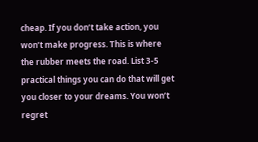cheap. If you don’t take action, you won’t make progress. This is where the rubber meets the road. List 3-5 practical things you can do that will get you closer to your dreams. You won’t regret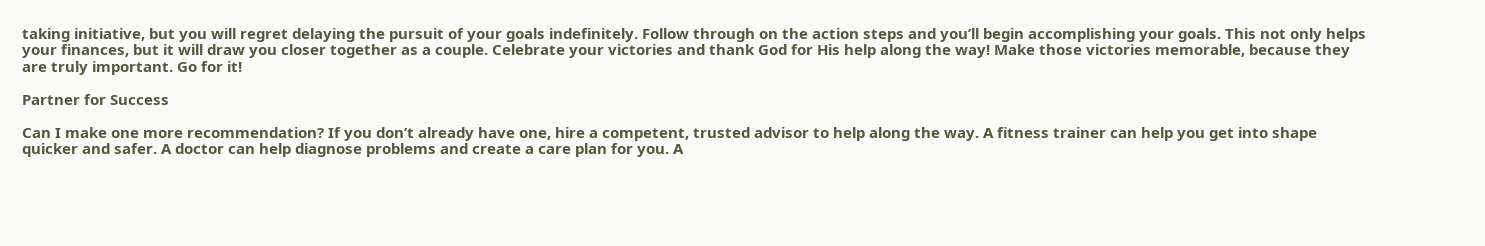taking initiative, but you will regret delaying the pursuit of your goals indefinitely. Follow through on the action steps and you’ll begin accomplishing your goals. This not only helps your finances, but it will draw you closer together as a couple. Celebrate your victories and thank God for His help along the way! Make those victories memorable, because they are truly important. Go for it!

Partner for Success

Can I make one more recommendation? If you don’t already have one, hire a competent, trusted advisor to help along the way. A fitness trainer can help you get into shape quicker and safer. A doctor can help diagnose problems and create a care plan for you. A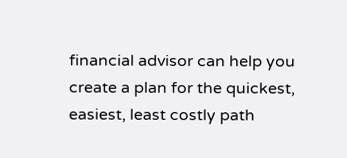financial advisor can help you create a plan for the quickest, easiest, least costly path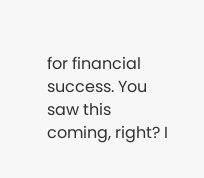for financial success. You saw this coming, right? I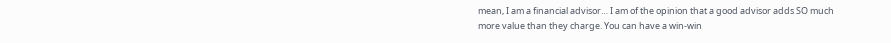mean, I am a financial advisor… I am of the opinion that a good advisor adds SO much more value than they charge. You can have a win-win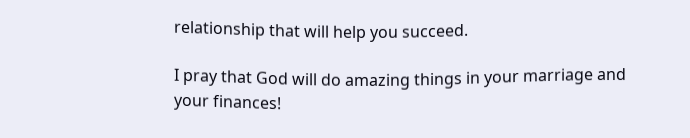relationship that will help you succeed.

I pray that God will do amazing things in your marriage and your finances!